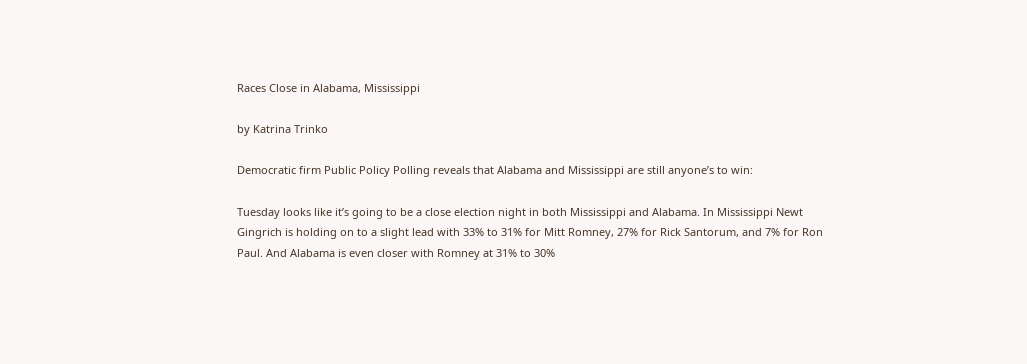Races Close in Alabama, Mississippi

by Katrina Trinko

Democratic firm Public Policy Polling reveals that Alabama and Mississippi are still anyone’s to win:

Tuesday looks like it’s going to be a close election night in both Mississippi and Alabama. In Mississippi Newt Gingrich is holding on to a slight lead with 33% to 31% for Mitt Romney, 27% for Rick Santorum, and 7% for Ron Paul. And Alabama is even closer with Romney at 31% to 30%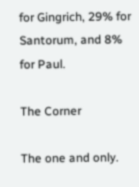for Gingrich, 29% for Santorum, and 8% for Paul.

The Corner

The one and only.